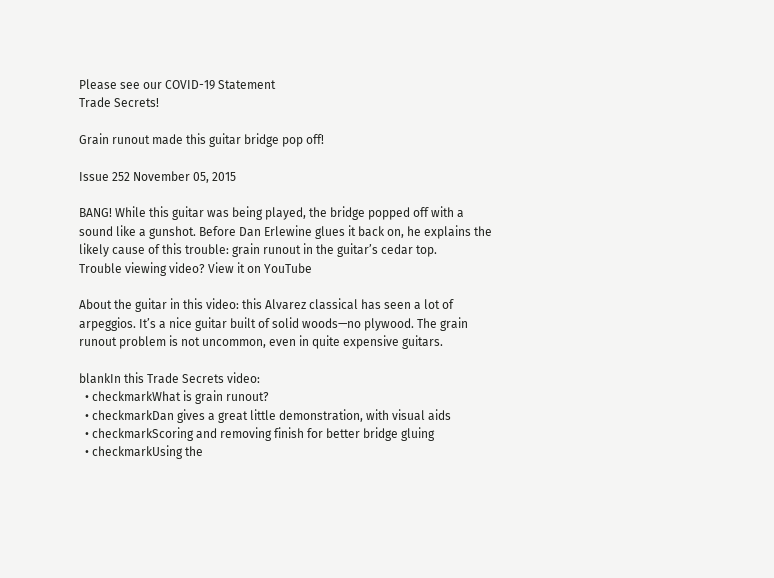Please see our COVID-19 Statement
Trade Secrets!

Grain runout made this guitar bridge pop off!

Issue 252 November 05, 2015

BANG! While this guitar was being played, the bridge popped off with a sound like a gunshot. Before Dan Erlewine glues it back on, he explains the likely cause of this trouble: grain runout in the guitar’s cedar top.
Trouble viewing video? View it on YouTube

About the guitar in this video: this Alvarez classical has seen a lot of arpeggios. It’s a nice guitar built of solid woods—no plywood. The grain runout problem is not uncommon, even in quite expensive guitars.

blankIn this Trade Secrets video:
  • checkmarkWhat is grain runout?
  • checkmarkDan gives a great little demonstration, with visual aids
  • checkmarkScoring and removing finish for better bridge gluing
  • checkmarkUsing the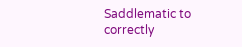Saddlematic to correctly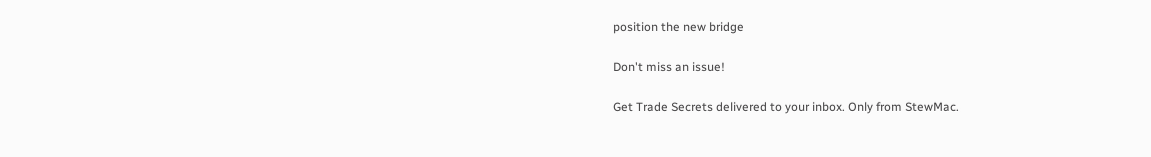position the new bridge

Don't miss an issue!

Get Trade Secrets delivered to your inbox. Only from StewMac.